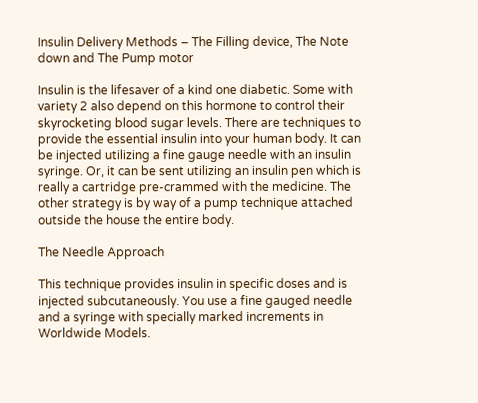Insulin Delivery Methods – The Filling device, The Note down and The Pump motor

Insulin is the lifesaver of a kind one diabetic. Some with variety 2 also depend on this hormone to control their skyrocketing blood sugar levels. There are techniques to provide the essential insulin into your human body. It can be injected utilizing a fine gauge needle with an insulin syringe. Or, it can be sent utilizing an insulin pen which is really a cartridge pre-crammed with the medicine. The other strategy is by way of a pump technique attached outside the house the entire body.

The Needle Approach

This technique provides insulin in specific doses and is injected subcutaneously. You use a fine gauged needle and a syringe with specially marked increments in Worldwide Models.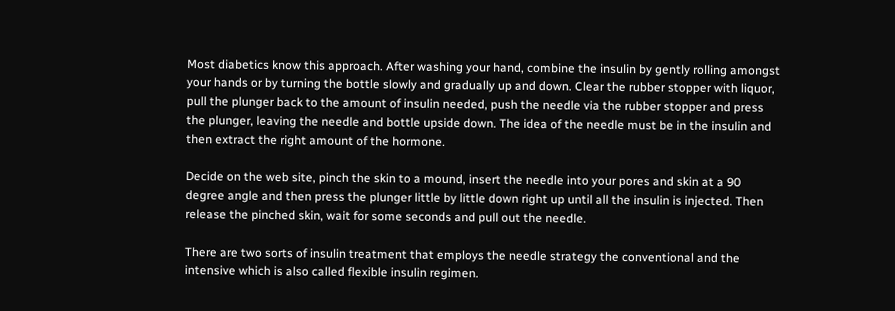Most diabetics know this approach. After washing your hand, combine the insulin by gently rolling amongst your hands or by turning the bottle slowly and gradually up and down. Clear the rubber stopper with liquor, pull the plunger back to the amount of insulin needed, push the needle via the rubber stopper and press the plunger, leaving the needle and bottle upside down. The idea of the needle must be in the insulin and then extract the right amount of the hormone.

Decide on the web site, pinch the skin to a mound, insert the needle into your pores and skin at a 90 degree angle and then press the plunger little by little down right up until all the insulin is injected. Then release the pinched skin, wait for some seconds and pull out the needle.

There are two sorts of insulin treatment that employs the needle strategy the conventional and the intensive which is also called flexible insulin regimen.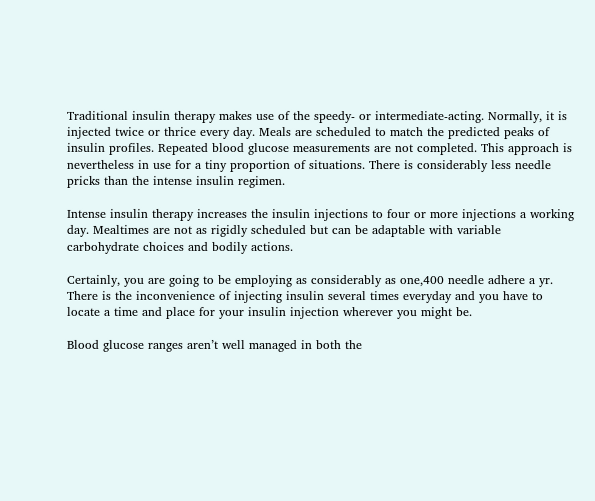Traditional insulin therapy makes use of the speedy- or intermediate-acting. Normally, it is injected twice or thrice every day. Meals are scheduled to match the predicted peaks of insulin profiles. Repeated blood glucose measurements are not completed. This approach is nevertheless in use for a tiny proportion of situations. There is considerably less needle pricks than the intense insulin regimen.

Intense insulin therapy increases the insulin injections to four or more injections a working day. Mealtimes are not as rigidly scheduled but can be adaptable with variable carbohydrate choices and bodily actions.

Certainly, you are going to be employing as considerably as one,400 needle adhere a yr. There is the inconvenience of injecting insulin several times everyday and you have to locate a time and place for your insulin injection wherever you might be.

Blood glucose ranges aren’t well managed in both the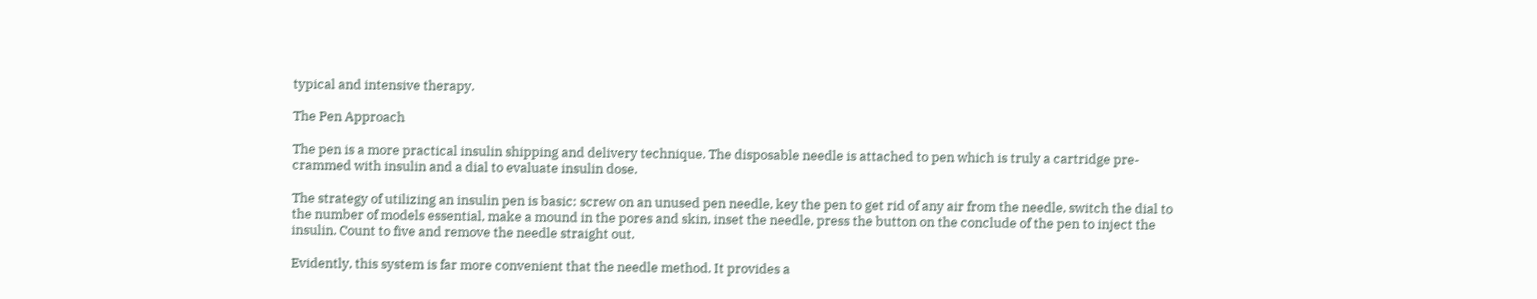typical and intensive therapy.

The Pen Approach

The pen is a more practical insulin shipping and delivery technique. The disposable needle is attached to pen which is truly a cartridge pre-crammed with insulin and a dial to evaluate insulin dose.

The strategy of utilizing an insulin pen is basic: screw on an unused pen needle, key the pen to get rid of any air from the needle, switch the dial to the number of models essential, make a mound in the pores and skin, inset the needle, press the button on the conclude of the pen to inject the insulin. Count to five and remove the needle straight out.

Evidently, this system is far more convenient that the needle method. It provides a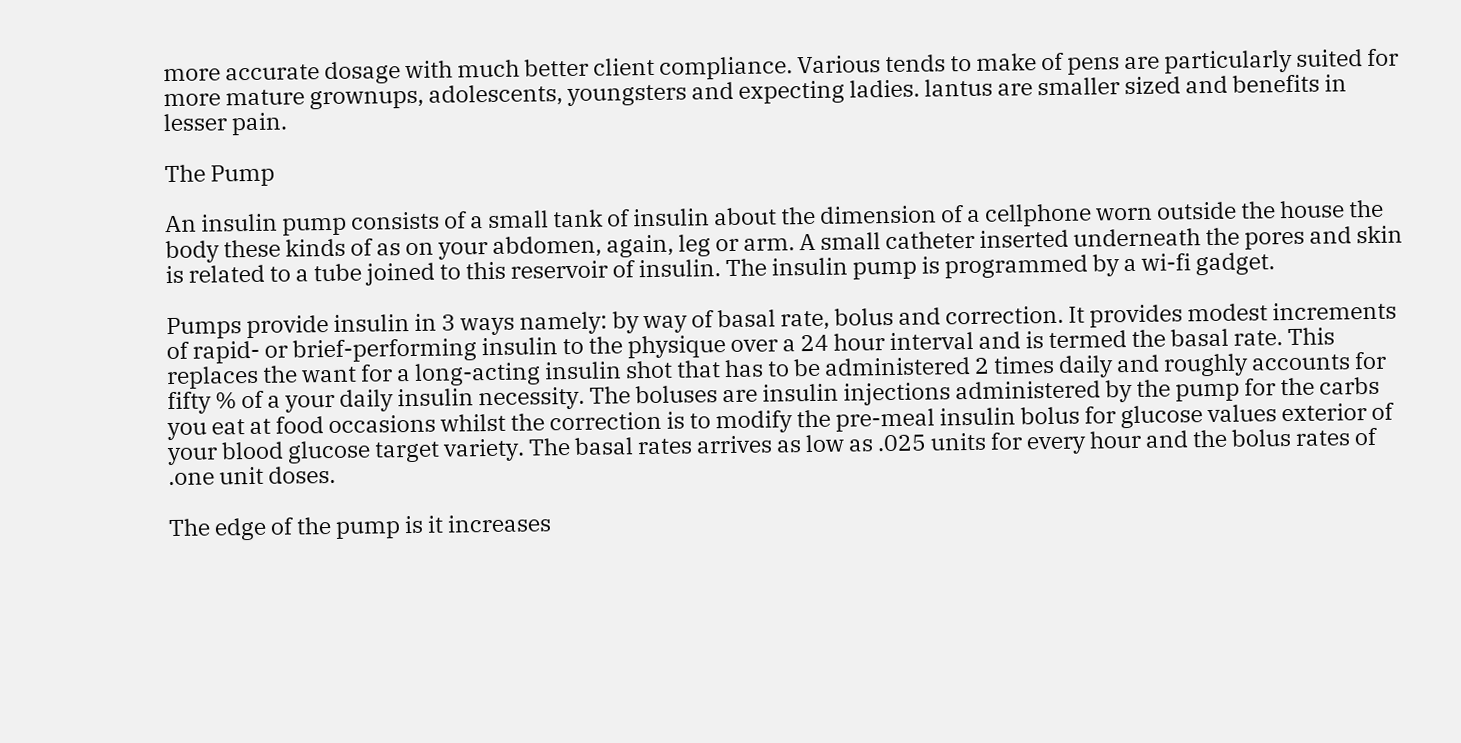more accurate dosage with much better client compliance. Various tends to make of pens are particularly suited for more mature grownups, adolescents, youngsters and expecting ladies. lantus are smaller sized and benefits in lesser pain.

The Pump

An insulin pump consists of a small tank of insulin about the dimension of a cellphone worn outside the house the body these kinds of as on your abdomen, again, leg or arm. A small catheter inserted underneath the pores and skin is related to a tube joined to this reservoir of insulin. The insulin pump is programmed by a wi-fi gadget.

Pumps provide insulin in 3 ways namely: by way of basal rate, bolus and correction. It provides modest increments of rapid- or brief-performing insulin to the physique over a 24 hour interval and is termed the basal rate. This replaces the want for a long-acting insulin shot that has to be administered 2 times daily and roughly accounts for fifty % of a your daily insulin necessity. The boluses are insulin injections administered by the pump for the carbs you eat at food occasions whilst the correction is to modify the pre-meal insulin bolus for glucose values exterior of your blood glucose target variety. The basal rates arrives as low as .025 units for every hour and the bolus rates of .one unit doses.

The edge of the pump is it increases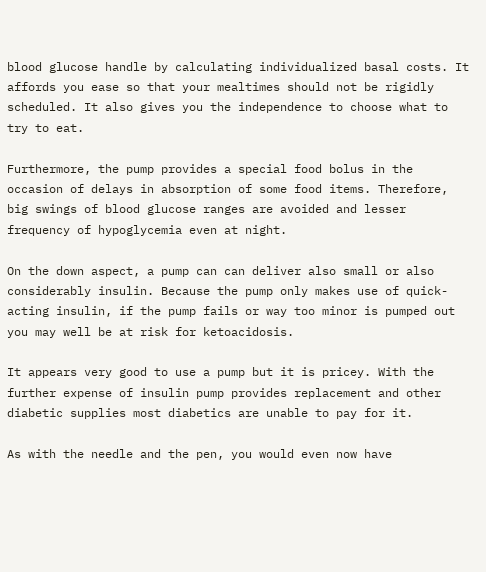blood glucose handle by calculating individualized basal costs. It affords you ease so that your mealtimes should not be rigidly scheduled. It also gives you the independence to choose what to try to eat.

Furthermore, the pump provides a special food bolus in the occasion of delays in absorption of some food items. Therefore, big swings of blood glucose ranges are avoided and lesser frequency of hypoglycemia even at night.

On the down aspect, a pump can can deliver also small or also considerably insulin. Because the pump only makes use of quick-acting insulin, if the pump fails or way too minor is pumped out you may well be at risk for ketoacidosis.

It appears very good to use a pump but it is pricey. With the further expense of insulin pump provides replacement and other diabetic supplies most diabetics are unable to pay for it.

As with the needle and the pen, you would even now have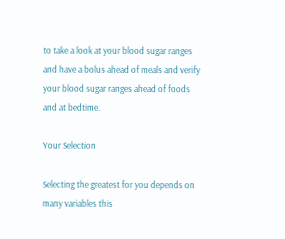to take a look at your blood sugar ranges and have a bolus ahead of meals and verify your blood sugar ranges ahead of foods and at bedtime.

Your Selection

Selecting the greatest for you depends on many variables this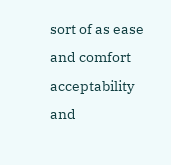sort of as ease and comfort acceptability and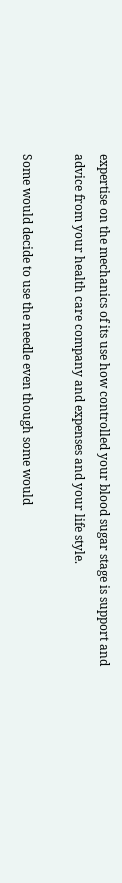expertise on the mechanics of its use how controlled your blood sugar stage is support and advice from your health care company and expenses and your life style.

Some would decide to use the needle even though some would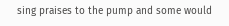sing praises to the pump and some would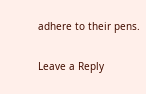adhere to their pens.

Leave a Reply